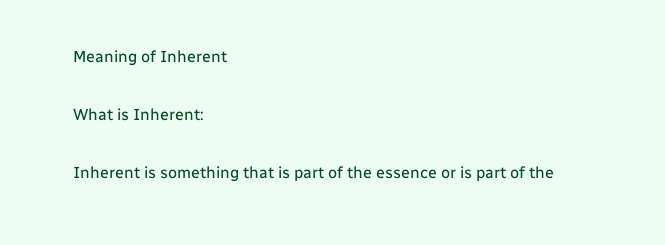Meaning of Inherent

What is Inherent:

Inherent is something that is part of the essence or is part of the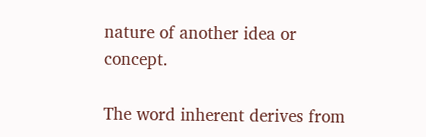nature of another idea or concept.

The word inherent derives from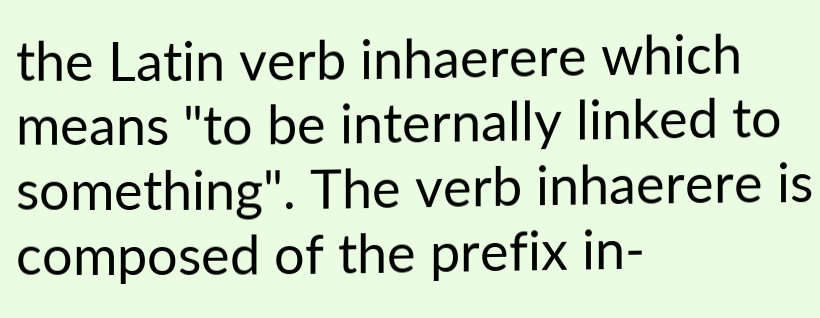the Latin verb inhaerere which means "to be internally linked to something". The verb inhaerere is composed of the prefix in-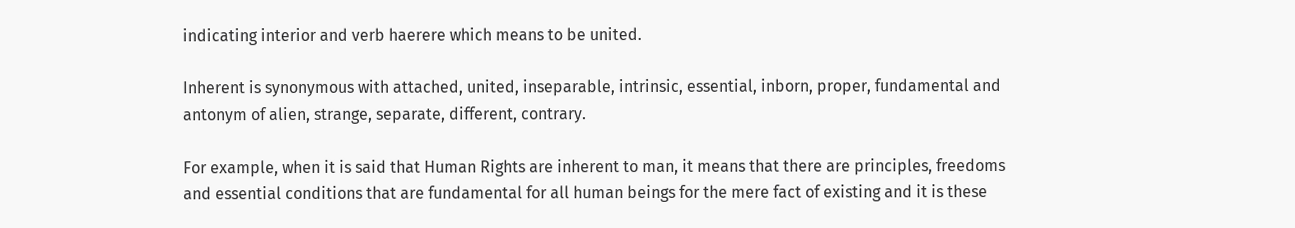indicating interior and verb haerere which means to be united.

Inherent is synonymous with attached, united, inseparable, intrinsic, essential, inborn, proper, fundamental and antonym of alien, strange, separate, different, contrary.

For example, when it is said that Human Rights are inherent to man, it means that there are principles, freedoms and essential conditions that are fundamental for all human beings for the mere fact of existing and it is these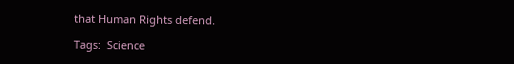that Human Rights defend.

Tags:  Science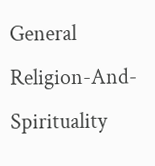General Religion-And-Spirituality